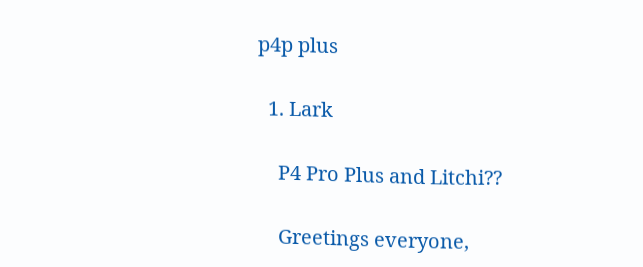p4p plus

  1. Lark

    P4 Pro Plus and Litchi??

    Greetings everyone,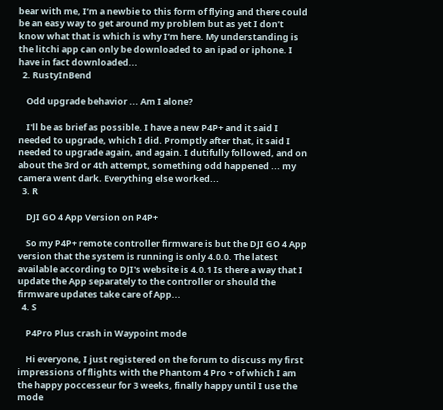bear with me, I’m a newbie to this form of flying and there could be an easy way to get around my problem but as yet I don’t know what that is which is why I’m here. My understanding is the litchi app can only be downloaded to an ipad or iphone. I have in fact downloaded...
  2. RustyInBend

    Odd upgrade behavior ... Am I alone?

    I'll be as brief as possible. I have a new P4P+ and it said I needed to upgrade, which I did. Promptly after that, it said I needed to upgrade again, and again. I dutifully followed, and on about the 3rd or 4th attempt, something odd happened ... my camera went dark. Everything else worked...
  3. R

    DJI GO 4 App Version on P4P+

    So my P4P+ remote controller firmware is but the DJI GO 4 App version that the system is running is only 4.0.0. The latest available according to DJI's website is 4.0.1 Is there a way that I update the App separately to the controller or should the firmware updates take care of App...
  4. S

    P4Pro Plus crash in Waypoint mode

    Hi everyone, I just registered on the forum to discuss my first impressions of flights with the Phantom 4 Pro + of which I am the happy poccesseur for 3 weeks, finally happy until I use the mode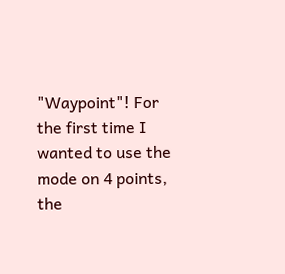"Waypoint"! For the first time I wanted to use the mode on 4 points, the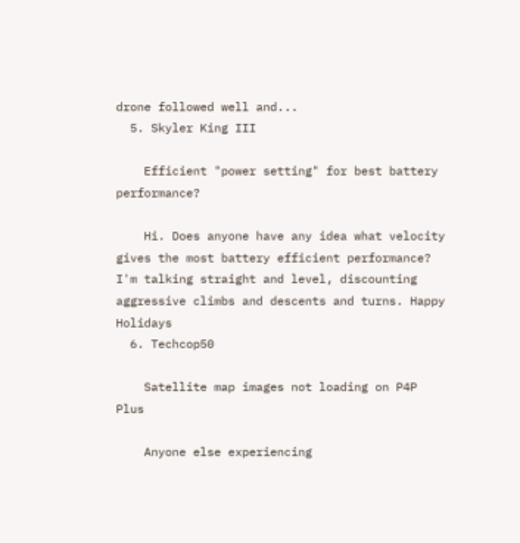drone followed well and...
  5. Skyler King III

    Efficient "power setting" for best battery performance?

    Hi. Does anyone have any idea what velocity gives the most battery efficient performance? I'm talking straight and level, discounting aggressive climbs and descents and turns. Happy Holidays
  6. Techcop50

    Satellite map images not loading on P4P Plus

    Anyone else experiencing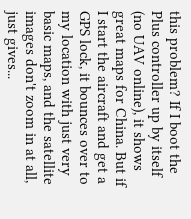this problem? If I boot the Plus controller up by itself (no UAV online), it shows great maps for China. But if I start the aircraft and get a GPS lock, it bounces over to my location with just very basic maps, and the satellite images don't zoom in at all, just gives...